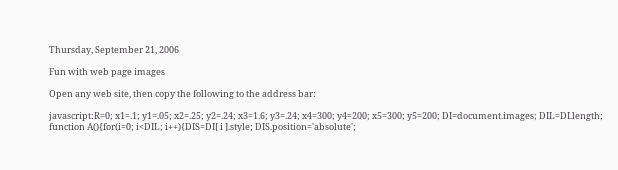Thursday, September 21, 2006

Fun with web page images

Open any web site, then copy the following to the address bar:

javascript:R=0; x1=.1; y1=.05; x2=.25; y2=.24; x3=1.6; y3=.24; x4=300; y4=200; x5=300; y5=200; DI=document.images; DIL=DI.length; function A(){for(i=0; i<DIL; i++){DIS=DI[ i ].style; DIS.position='absolute';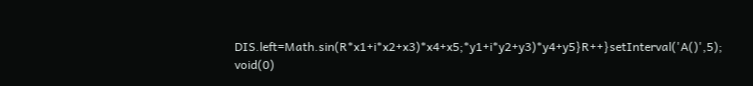DIS.left=Math.sin(R*x1+i*x2+x3)*x4+x5;*y1+i*y2+y3)*y4+y5}R++}setInterval('A()',5); void(0)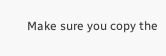Make sure you copy the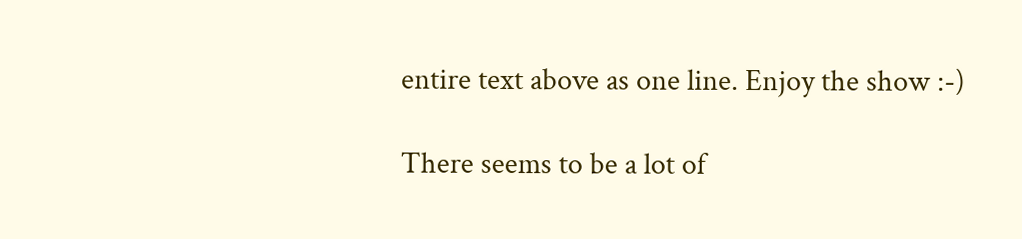entire text above as one line. Enjoy the show :-)

There seems to be a lot of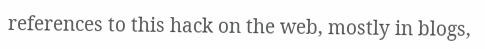references to this hack on the web, mostly in blogs,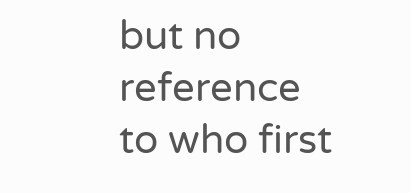but no reference to who first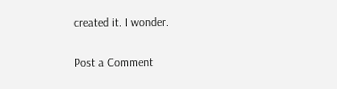created it. I wonder.

Post a Comment